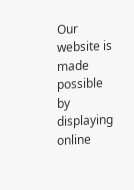Our website is made possible by displaying online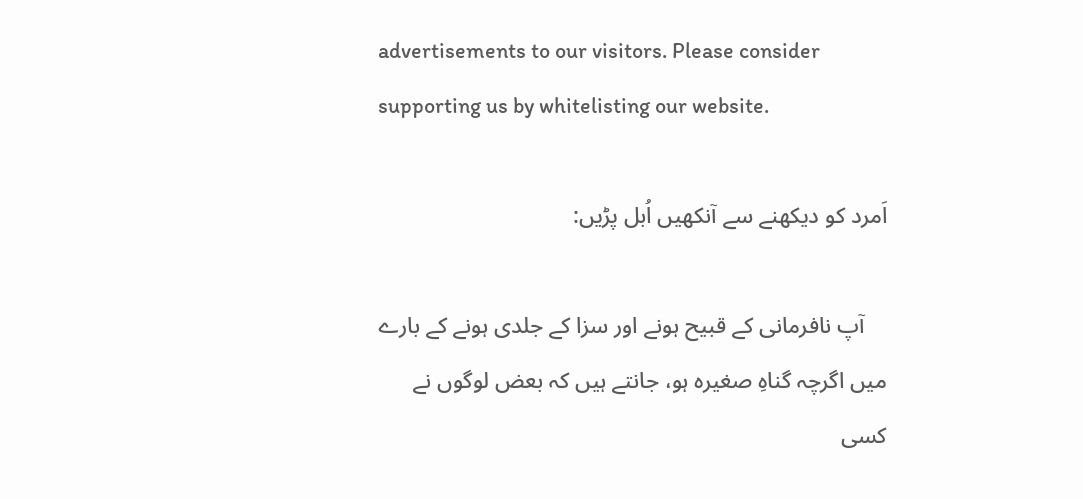advertisements to our visitors. Please consider supporting us by whitelisting our website.

اَمرد کو دیکھنے سے آنکھیں اُبل پڑیں:

    آپ نافرمانی کے قبيح ہونے اور سزا کے جلدی ہونے کے بارے ميں اگرچہ گناہِ صغيرہ ہو، جانتے ہيں کہ بعض لوگوں نے کسی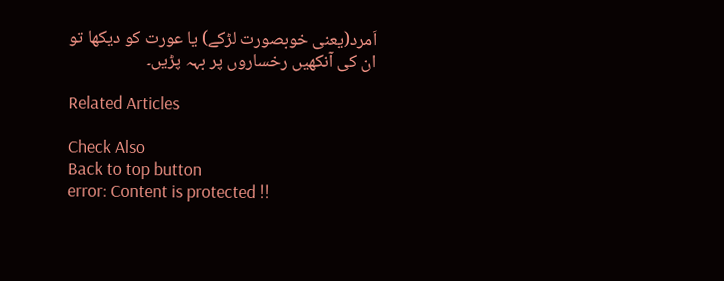اَمرد(یعنی خوبصورت لڑکے) يا عورت کو ديکھا تو ان کی آنکھيں رخساروں پر بہہ پڑيں۔

Related Articles

Check Also
Back to top button
error: Content is protected !!